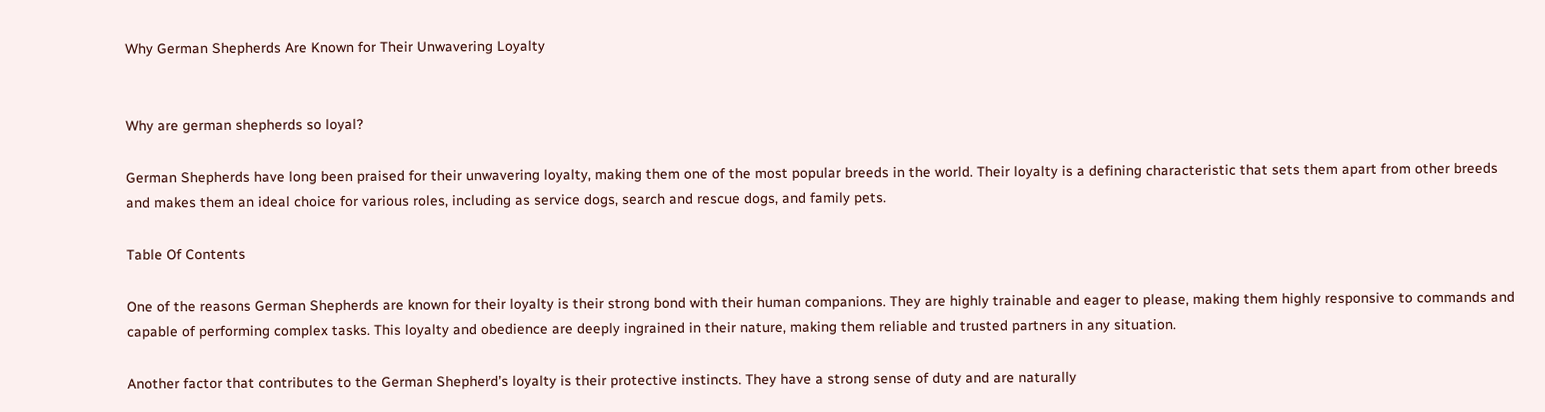Why German Shepherds Are Known for Their Unwavering Loyalty


Why are german shepherds so loyal?

German Shepherds have long been praised for their unwavering loyalty, making them one of the most popular breeds in the world. Their loyalty is a defining characteristic that sets them apart from other breeds and makes them an ideal choice for various roles, including as service dogs, search and rescue dogs, and family pets.

Table Of Contents

One of the reasons German Shepherds are known for their loyalty is their strong bond with their human companions. They are highly trainable and eager to please, making them highly responsive to commands and capable of performing complex tasks. This loyalty and obedience are deeply ingrained in their nature, making them reliable and trusted partners in any situation.

Another factor that contributes to the German Shepherd’s loyalty is their protective instincts. They have a strong sense of duty and are naturally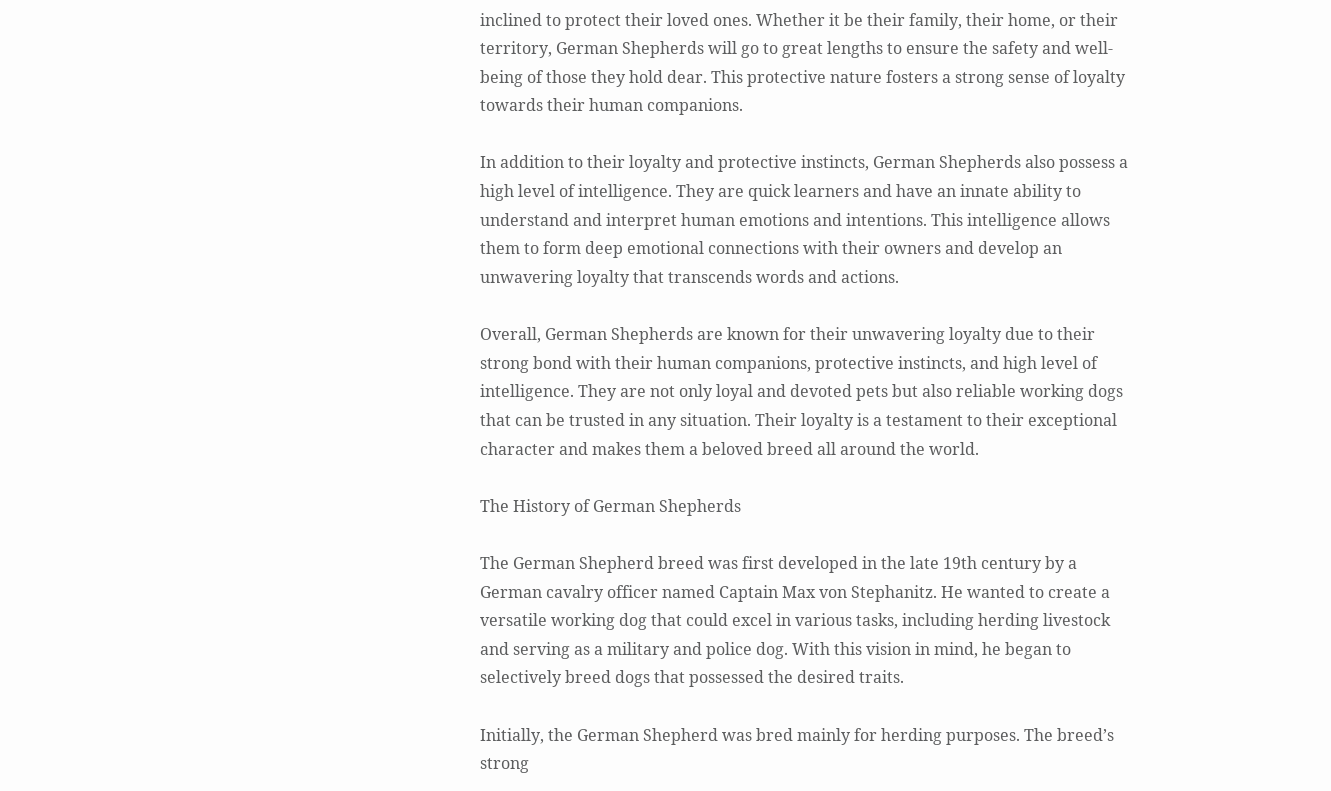inclined to protect their loved ones. Whether it be their family, their home, or their territory, German Shepherds will go to great lengths to ensure the safety and well-being of those they hold dear. This protective nature fosters a strong sense of loyalty towards their human companions.

In addition to their loyalty and protective instincts, German Shepherds also possess a high level of intelligence. They are quick learners and have an innate ability to understand and interpret human emotions and intentions. This intelligence allows them to form deep emotional connections with their owners and develop an unwavering loyalty that transcends words and actions.

Overall, German Shepherds are known for their unwavering loyalty due to their strong bond with their human companions, protective instincts, and high level of intelligence. They are not only loyal and devoted pets but also reliable working dogs that can be trusted in any situation. Their loyalty is a testament to their exceptional character and makes them a beloved breed all around the world.

The History of German Shepherds

The German Shepherd breed was first developed in the late 19th century by a German cavalry officer named Captain Max von Stephanitz. He wanted to create a versatile working dog that could excel in various tasks, including herding livestock and serving as a military and police dog. With this vision in mind, he began to selectively breed dogs that possessed the desired traits.

Initially, the German Shepherd was bred mainly for herding purposes. The breed’s strong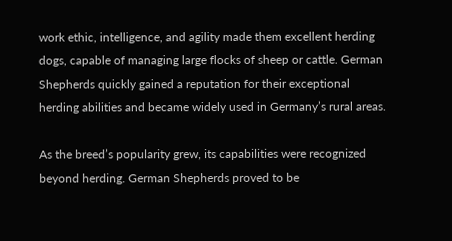work ethic, intelligence, and agility made them excellent herding dogs, capable of managing large flocks of sheep or cattle. German Shepherds quickly gained a reputation for their exceptional herding abilities and became widely used in Germany’s rural areas.

As the breed’s popularity grew, its capabilities were recognized beyond herding. German Shepherds proved to be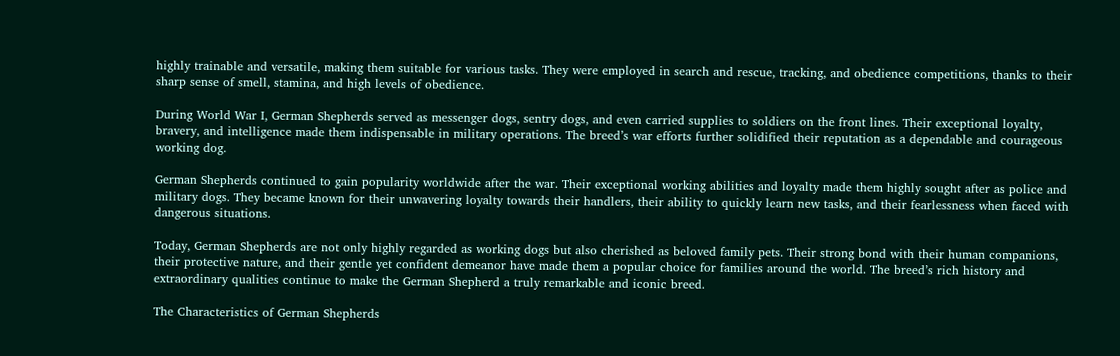highly trainable and versatile, making them suitable for various tasks. They were employed in search and rescue, tracking, and obedience competitions, thanks to their sharp sense of smell, stamina, and high levels of obedience.

During World War I, German Shepherds served as messenger dogs, sentry dogs, and even carried supplies to soldiers on the front lines. Their exceptional loyalty, bravery, and intelligence made them indispensable in military operations. The breed’s war efforts further solidified their reputation as a dependable and courageous working dog.

German Shepherds continued to gain popularity worldwide after the war. Their exceptional working abilities and loyalty made them highly sought after as police and military dogs. They became known for their unwavering loyalty towards their handlers, their ability to quickly learn new tasks, and their fearlessness when faced with dangerous situations.

Today, German Shepherds are not only highly regarded as working dogs but also cherished as beloved family pets. Their strong bond with their human companions, their protective nature, and their gentle yet confident demeanor have made them a popular choice for families around the world. The breed’s rich history and extraordinary qualities continue to make the German Shepherd a truly remarkable and iconic breed.

The Characteristics of German Shepherds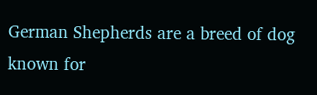German Shepherds are a breed of dog known for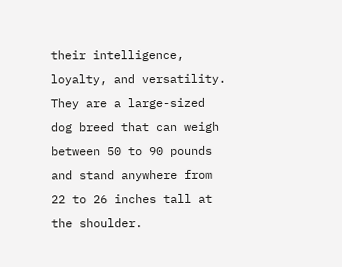their intelligence, loyalty, and versatility. They are a large-sized dog breed that can weigh between 50 to 90 pounds and stand anywhere from 22 to 26 inches tall at the shoulder.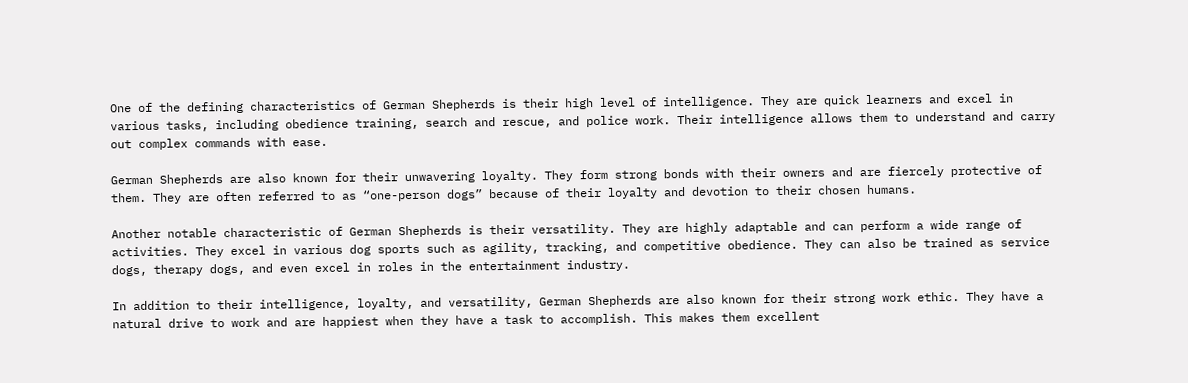One of the defining characteristics of German Shepherds is their high level of intelligence. They are quick learners and excel in various tasks, including obedience training, search and rescue, and police work. Their intelligence allows them to understand and carry out complex commands with ease.

German Shepherds are also known for their unwavering loyalty. They form strong bonds with their owners and are fiercely protective of them. They are often referred to as “one-person dogs” because of their loyalty and devotion to their chosen humans.

Another notable characteristic of German Shepherds is their versatility. They are highly adaptable and can perform a wide range of activities. They excel in various dog sports such as agility, tracking, and competitive obedience. They can also be trained as service dogs, therapy dogs, and even excel in roles in the entertainment industry.

In addition to their intelligence, loyalty, and versatility, German Shepherds are also known for their strong work ethic. They have a natural drive to work and are happiest when they have a task to accomplish. This makes them excellent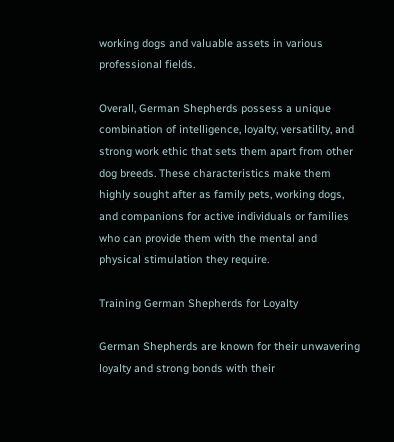working dogs and valuable assets in various professional fields.

Overall, German Shepherds possess a unique combination of intelligence, loyalty, versatility, and strong work ethic that sets them apart from other dog breeds. These characteristics make them highly sought after as family pets, working dogs, and companions for active individuals or families who can provide them with the mental and physical stimulation they require.

Training German Shepherds for Loyalty

German Shepherds are known for their unwavering loyalty and strong bonds with their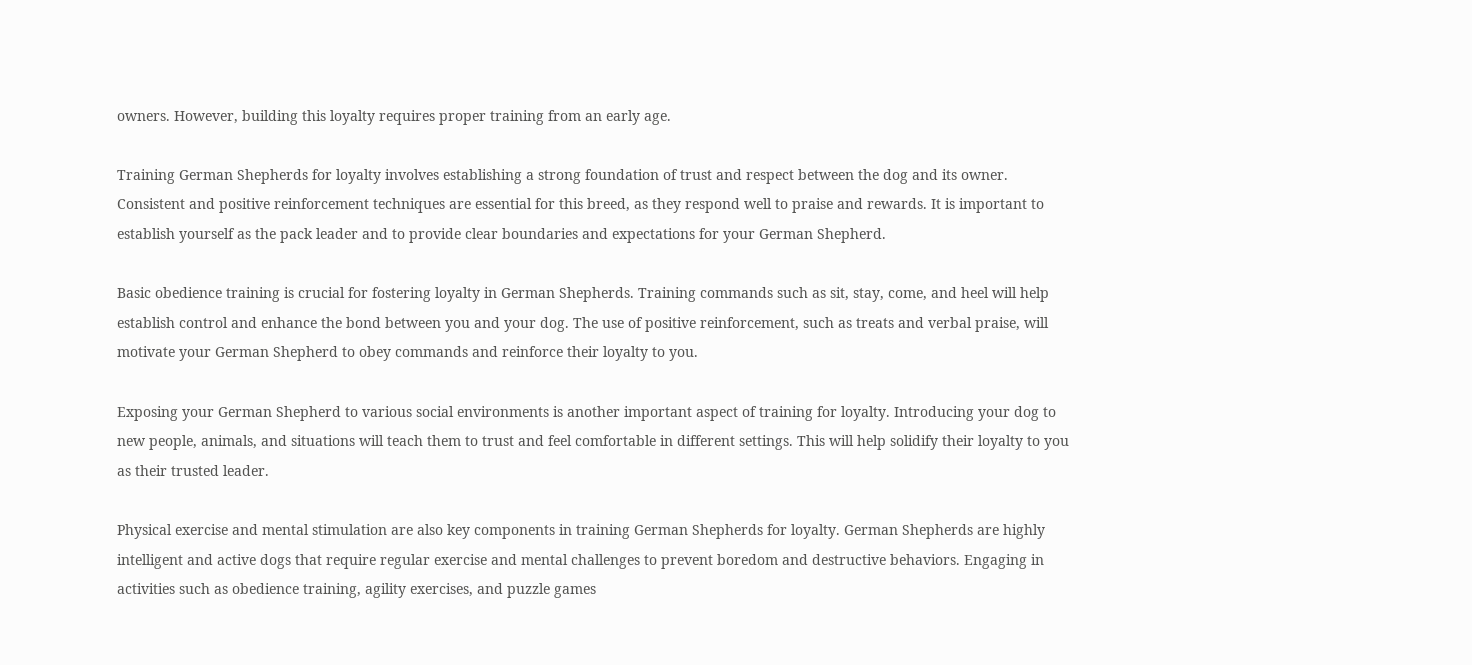owners. However, building this loyalty requires proper training from an early age.

Training German Shepherds for loyalty involves establishing a strong foundation of trust and respect between the dog and its owner. Consistent and positive reinforcement techniques are essential for this breed, as they respond well to praise and rewards. It is important to establish yourself as the pack leader and to provide clear boundaries and expectations for your German Shepherd.

Basic obedience training is crucial for fostering loyalty in German Shepherds. Training commands such as sit, stay, come, and heel will help establish control and enhance the bond between you and your dog. The use of positive reinforcement, such as treats and verbal praise, will motivate your German Shepherd to obey commands and reinforce their loyalty to you.

Exposing your German Shepherd to various social environments is another important aspect of training for loyalty. Introducing your dog to new people, animals, and situations will teach them to trust and feel comfortable in different settings. This will help solidify their loyalty to you as their trusted leader.

Physical exercise and mental stimulation are also key components in training German Shepherds for loyalty. German Shepherds are highly intelligent and active dogs that require regular exercise and mental challenges to prevent boredom and destructive behaviors. Engaging in activities such as obedience training, agility exercises, and puzzle games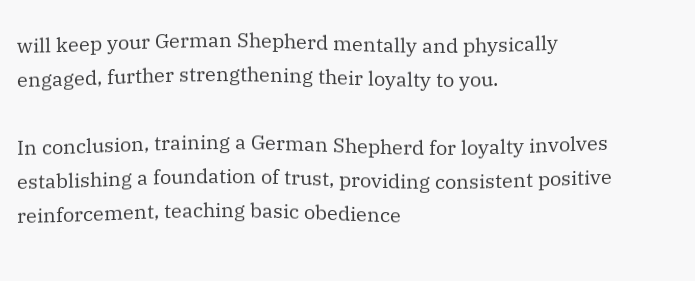will keep your German Shepherd mentally and physically engaged, further strengthening their loyalty to you.

In conclusion, training a German Shepherd for loyalty involves establishing a foundation of trust, providing consistent positive reinforcement, teaching basic obedience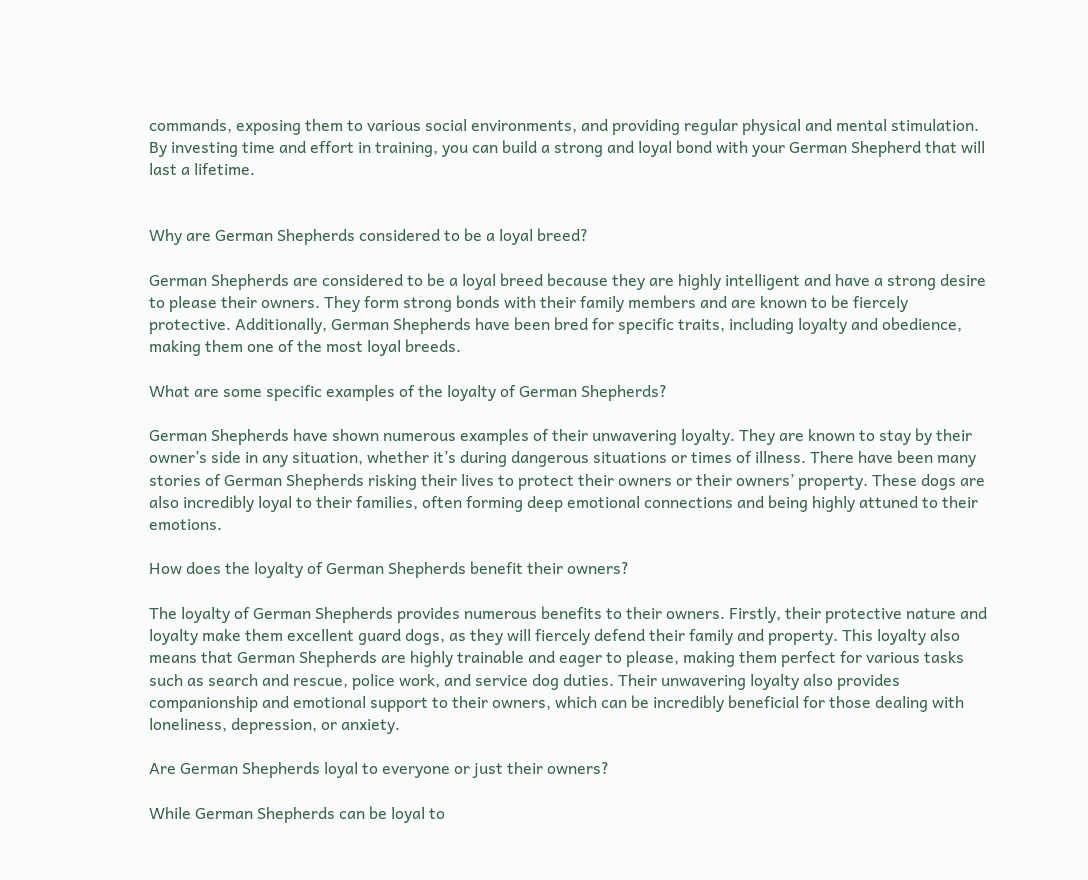commands, exposing them to various social environments, and providing regular physical and mental stimulation. By investing time and effort in training, you can build a strong and loyal bond with your German Shepherd that will last a lifetime.


Why are German Shepherds considered to be a loyal breed?

German Shepherds are considered to be a loyal breed because they are highly intelligent and have a strong desire to please their owners. They form strong bonds with their family members and are known to be fiercely protective. Additionally, German Shepherds have been bred for specific traits, including loyalty and obedience, making them one of the most loyal breeds.

What are some specific examples of the loyalty of German Shepherds?

German Shepherds have shown numerous examples of their unwavering loyalty. They are known to stay by their owner’s side in any situation, whether it’s during dangerous situations or times of illness. There have been many stories of German Shepherds risking their lives to protect their owners or their owners’ property. These dogs are also incredibly loyal to their families, often forming deep emotional connections and being highly attuned to their emotions.

How does the loyalty of German Shepherds benefit their owners?

The loyalty of German Shepherds provides numerous benefits to their owners. Firstly, their protective nature and loyalty make them excellent guard dogs, as they will fiercely defend their family and property. This loyalty also means that German Shepherds are highly trainable and eager to please, making them perfect for various tasks such as search and rescue, police work, and service dog duties. Their unwavering loyalty also provides companionship and emotional support to their owners, which can be incredibly beneficial for those dealing with loneliness, depression, or anxiety.

Are German Shepherds loyal to everyone or just their owners?

While German Shepherds can be loyal to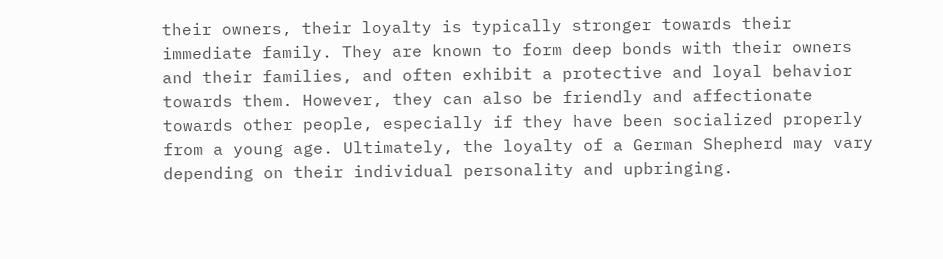their owners, their loyalty is typically stronger towards their immediate family. They are known to form deep bonds with their owners and their families, and often exhibit a protective and loyal behavior towards them. However, they can also be friendly and affectionate towards other people, especially if they have been socialized properly from a young age. Ultimately, the loyalty of a German Shepherd may vary depending on their individual personality and upbringing.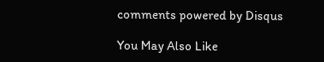comments powered by Disqus

You May Also Like